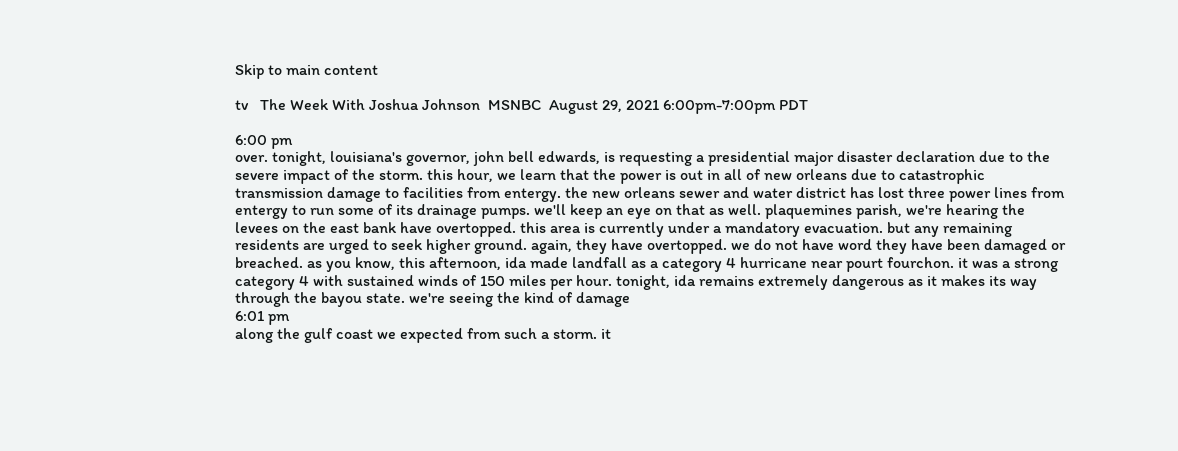Skip to main content

tv   The Week With Joshua Johnson  MSNBC  August 29, 2021 6:00pm-7:00pm PDT

6:00 pm
over. tonight, louisiana's governor, john bell edwards, is requesting a presidential major disaster declaration due to the severe impact of the storm. this hour, we learn that the power is out in all of new orleans due to catastrophic transmission damage to facilities from entergy. the new orleans sewer and water district has lost three power lines from entergy to run some of its drainage pumps. we'll keep an eye on that as well. plaquemines parish, we're hearing the levees on the east bank have overtopped. this area is currently under a mandatory evacuation. but any remaining residents are urged to seek higher ground. again, they have overtopped. we do not have word they have been damaged or breached. as you know, this afternoon, ida made landfall as a category 4 hurricane near pourt fourchon. it was a strong category 4 with sustained winds of 150 miles per hour. tonight, ida remains extremely dangerous as it makes its way through the bayou state. we're seeing the kind of damage
6:01 pm
along the gulf coast we expected from such a storm. it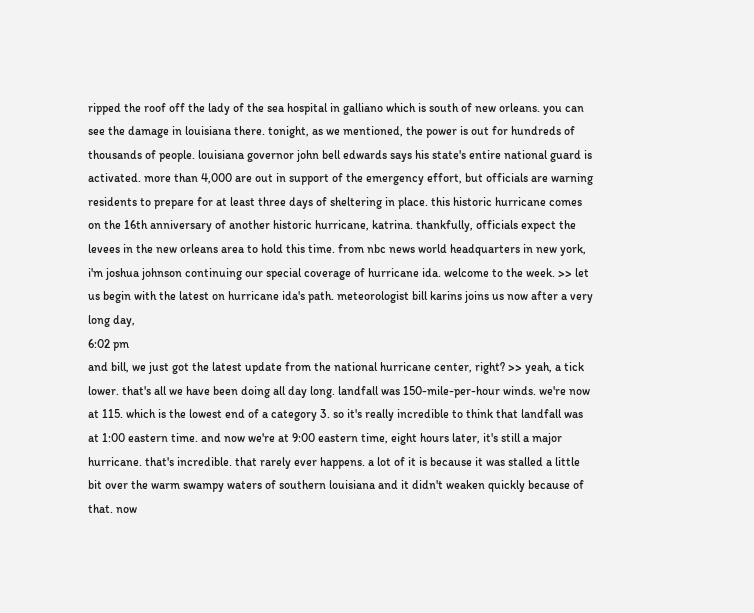ripped the roof off the lady of the sea hospital in galliano which is south of new orleans. you can see the damage in louisiana there. tonight, as we mentioned, the power is out for hundreds of thousands of people. louisiana governor john bell edwards says his state's entire national guard is activated. more than 4,000 are out in support of the emergency effort, but officials are warning residents to prepare for at least three days of sheltering in place. this historic hurricane comes on the 16th anniversary of another historic hurricane, katrina. thankfully, officials expect the levees in the new orleans area to hold this time. from nbc news world headquarters in new york, i'm joshua johnson continuing our special coverage of hurricane ida. welcome to the week. >> let us begin with the latest on hurricane ida's path. meteorologist bill karins joins us now after a very long day,
6:02 pm
and bill, we just got the latest update from the national hurricane center, right? >> yeah, a tick lower. that's all we have been doing all day long. landfall was 150-mile-per-hour winds. we're now at 115. which is the lowest end of a category 3. so it's really incredible to think that landfall was at 1:00 eastern time. and now we're at 9:00 eastern time, eight hours later, it's still a major hurricane. that's incredible. that rarely ever happens. a lot of it is because it was stalled a little bit over the warm swampy waters of southern louisiana and it didn't weaken quickly because of that. now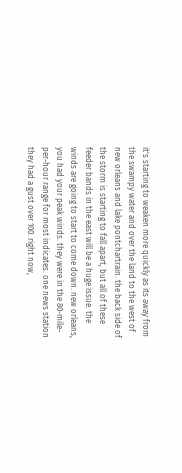it's starting to weaken more quickly as its away from the swampy water and over the land to the west of new orleans and lake pontchartrain. the back side of the storm is starting to fall apart, but all of these feeder bands in the east will be a huge issue. the winds are going to start to come down. new orleans, you had your peak winds. they were in the 80-mile-per-hour range for most indicates. one news station they had a gust over 100. right now,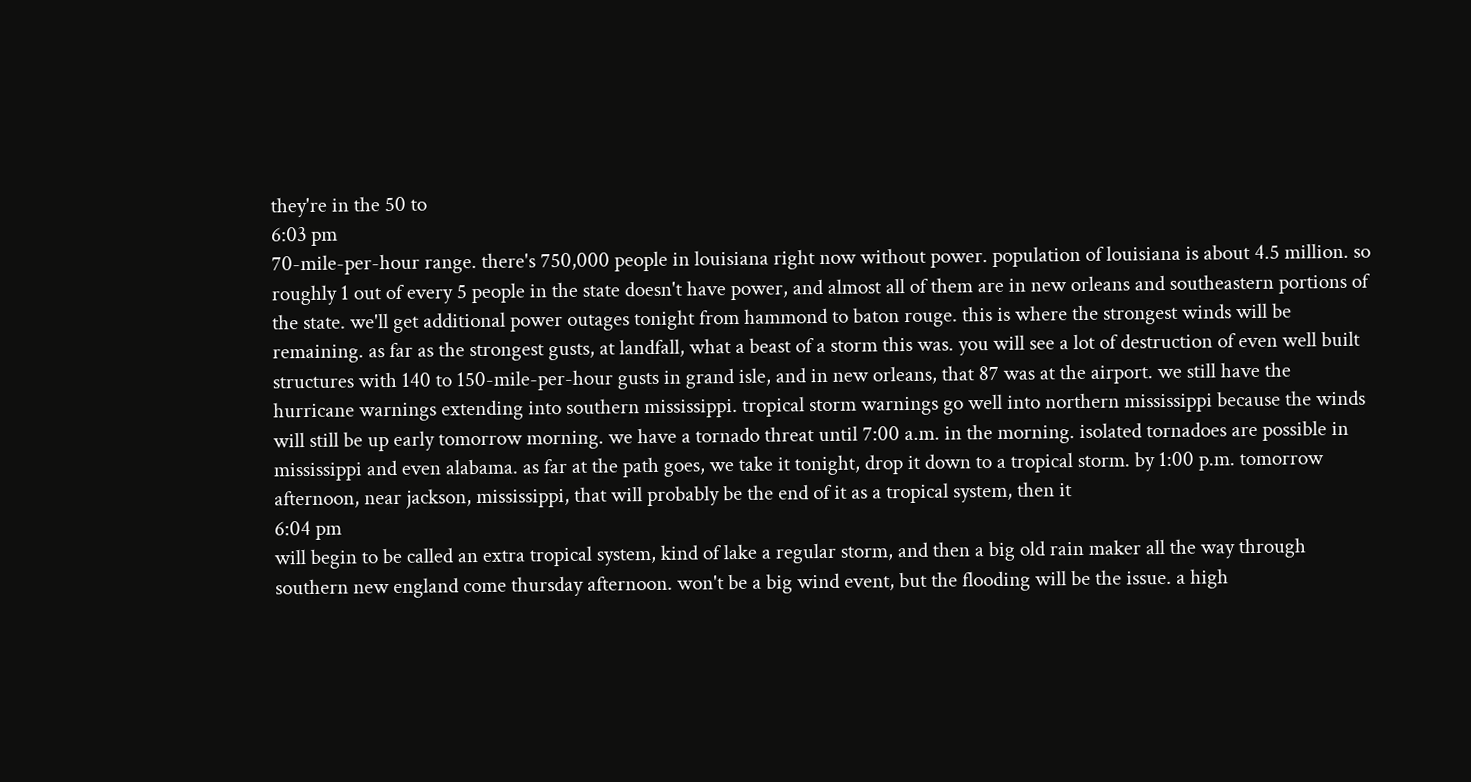they're in the 50 to
6:03 pm
70-mile-per-hour range. there's 750,000 people in louisiana right now without power. population of louisiana is about 4.5 million. so roughly 1 out of every 5 people in the state doesn't have power, and almost all of them are in new orleans and southeastern portions of the state. we'll get additional power outages tonight from hammond to baton rouge. this is where the strongest winds will be remaining. as far as the strongest gusts, at landfall, what a beast of a storm this was. you will see a lot of destruction of even well built structures with 140 to 150-mile-per-hour gusts in grand isle, and in new orleans, that 87 was at the airport. we still have the hurricane warnings extending into southern mississippi. tropical storm warnings go well into northern mississippi because the winds will still be up early tomorrow morning. we have a tornado threat until 7:00 a.m. in the morning. isolated tornadoes are possible in mississippi and even alabama. as far at the path goes, we take it tonight, drop it down to a tropical storm. by 1:00 p.m. tomorrow afternoon, near jackson, mississippi, that will probably be the end of it as a tropical system, then it
6:04 pm
will begin to be called an extra tropical system, kind of lake a regular storm, and then a big old rain maker all the way through southern new england come thursday afternoon. won't be a big wind event, but the flooding will be the issue. a high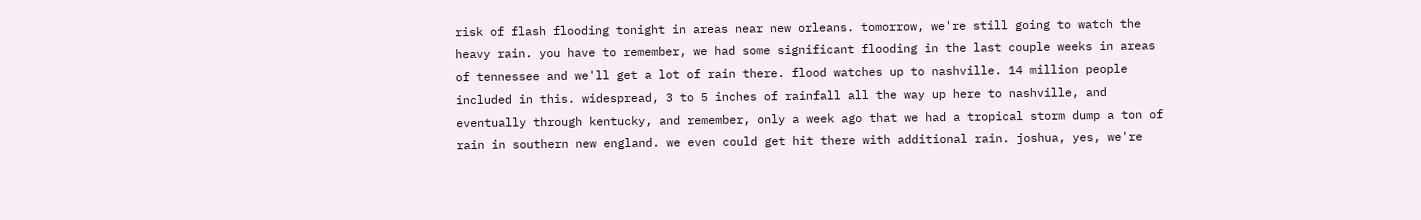risk of flash flooding tonight in areas near new orleans. tomorrow, we're still going to watch the heavy rain. you have to remember, we had some significant flooding in the last couple weeks in areas of tennessee and we'll get a lot of rain there. flood watches up to nashville. 14 million people included in this. widespread, 3 to 5 inches of rainfall all the way up here to nashville, and eventually through kentucky, and remember, only a week ago that we had a tropical storm dump a ton of rain in southern new england. we even could get hit there with additional rain. joshua, yes, we're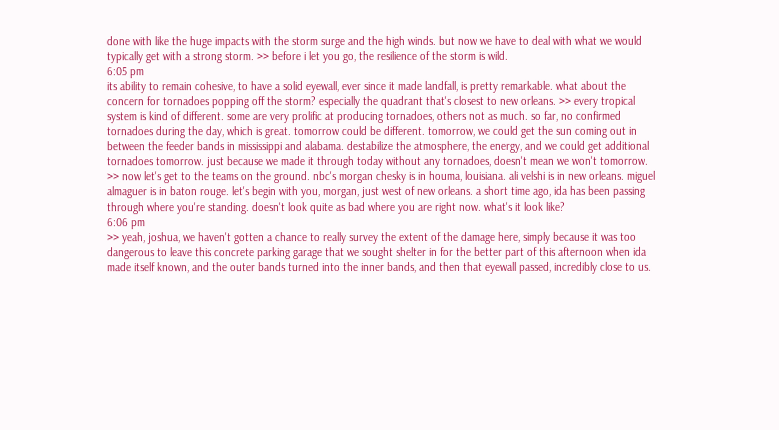done with like the huge impacts with the storm surge and the high winds. but now we have to deal with what we would typically get with a strong storm. >> before i let you go, the resilience of the storm is wild.
6:05 pm
its ability to remain cohesive, to have a solid eyewall, ever since it made landfall, is pretty remarkable. what about the concern for tornadoes popping off the storm? especially the quadrant that's closest to new orleans. >> every tropical system is kind of different. some are very prolific at producing tornadoes, others not as much. so far, no confirmed tornadoes during the day, which is great. tomorrow could be different. tomorrow, we could get the sun coming out in between the feeder bands in mississippi and alabama. destabilize the atmosphere, the energy, and we could get additional tornadoes tomorrow. just because we made it through today without any tornadoes, doesn't mean we won't tomorrow. >> now let's get to the teams on the ground. nbc's morgan chesky is in houma, louisiana. ali velshi is in new orleans. miguel almaguer is in baton rouge. let's begin with you, morgan, just west of new orleans. a short time ago, ida has been passing through where you're standing. doesn't look quite as bad where you are right now. what's it look like?
6:06 pm
>> yeah, joshua, we haven't gotten a chance to really survey the extent of the damage here, simply because it was too dangerous to leave this concrete parking garage that we sought shelter in for the better part of this afternoon when ida made itself known, and the outer bands turned into the inner bands, and then that eyewall passed, incredibly close to us.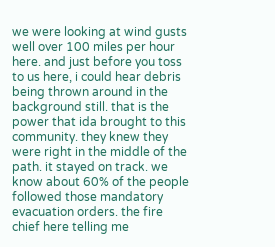we were looking at wind gusts well over 100 miles per hour here. and just before you toss to us here, i could hear debris being thrown around in the background still. that is the power that ida brought to this community. they knew they were right in the middle of the path. it stayed on track. we know about 60% of the people followed those mandatory evacuation orders. the fire chief here telling me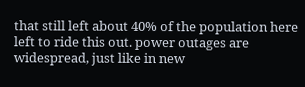that still left about 40% of the population here left to ride this out. power outages are widespread, just like in new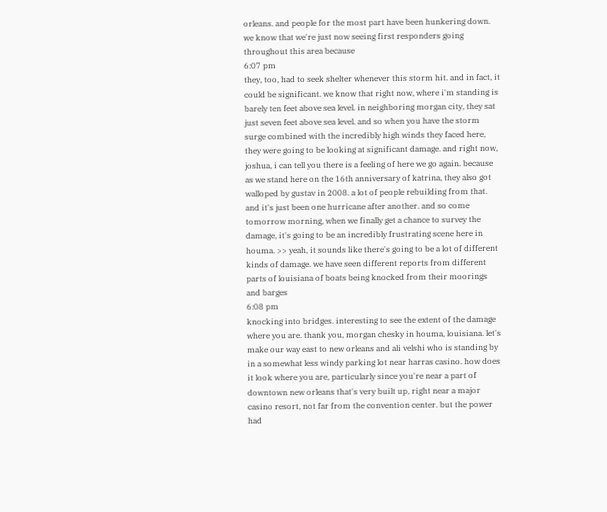orleans. and people for the most part have been hunkering down. we know that we're just now seeing first responders going throughout this area because
6:07 pm
they, too, had to seek shelter whenever this storm hit. and in fact, it could be significant. we know that right now, where i'm standing is barely ten feet above sea level. in neighboring morgan city, they sat just seven feet above sea level. and so when you have the storm surge combined with the incredibly high winds they faced here, they were going to be looking at significant damage. and right now, joshua, i can tell you there is a feeling of here we go again. because as we stand here on the 16th anniversary of katrina, they also got walloped by gustav in 2008. a lot of people rebuilding from that. and it's just been one hurricane after another. and so come tomorrow morning, when we finally get a chance to survey the damage, it's going to be an incredibly frustrating scene here in houma. >> yeah, it sounds like there's going to be a lot of different kinds of damage. we have seen different reports from different parts of louisiana of boats being knocked from their moorings and barges
6:08 pm
knocking into bridges. interesting to see the extent of the damage where you are. thank you, morgan chesky in houma, louisiana. let's make our way east to new orleans and ali velshi who is standing by in a somewhat less windy parking lot near harras casino. how does it look where you are, particularly since you're near a part of downtown new orleans that's very built up, right near a major casino resort, not far from the convention center. but the power had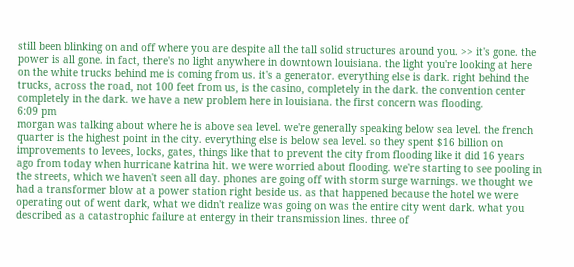still been blinking on and off where you are despite all the tall solid structures around you. >> it's gone. the power is all gone. in fact, there's no light anywhere in downtown louisiana. the light you're looking at here on the white trucks behind me is coming from us. it's a generator. everything else is dark. right behind the trucks, across the road, not 100 feet from us, is the casino, completely in the dark. the convention center completely in the dark. we have a new problem here in louisiana. the first concern was flooding.
6:09 pm
morgan was talking about where he is above sea level. we're generally speaking below sea level. the french quarter is the highest point in the city. everything else is below sea level. so they spent $16 billion on improvements to levees, locks, gates, things like that to prevent the city from flooding like it did 16 years ago from today when hurricane katrina hit. we were worried about flooding. we're starting to see pooling in the streets, which we haven't seen all day. phones are going off with storm surge warnings. we thought we had a transformer blow at a power station right beside us. as that happened because the hotel we were operating out of went dark, what we didn't realize was going on was the entire city went dark. what you described as a catastrophic failure at entergy in their transmission lines. three of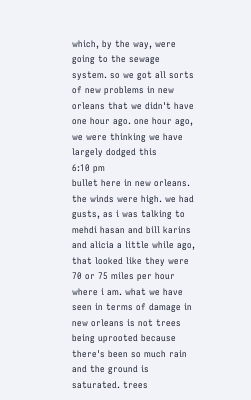which, by the way, were going to the sewage system. so we got all sorts of new problems in new orleans that we didn't have one hour ago. one hour ago, we were thinking we have largely dodged this
6:10 pm
bullet here in new orleans. the winds were high. we had gusts, as i was talking to mehdi hasan and bill karins and alicia a little while ago, that looked like they were 70 or 75 miles per hour where i am. what we have seen in terms of damage in new orleans is not trees being uprooted because there's been so much rain and the ground is saturated. trees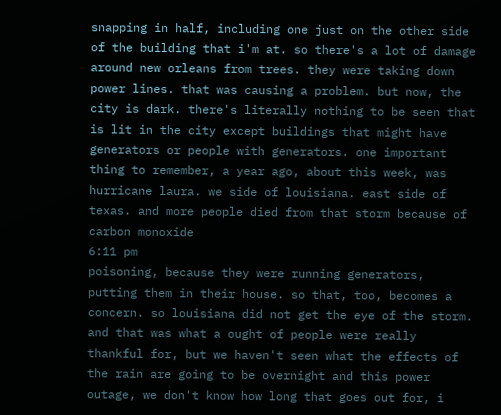snapping in half, including one just on the other side of the building that i'm at. so there's a lot of damage around new orleans from trees. they were taking down power lines. that was causing a problem. but now, the city is dark. there's literally nothing to be seen that is lit in the city except buildings that might have generators or people with generators. one important thing to remember, a year ago, about this week, was hurricane laura. we side of louisiana. east side of texas. and more people died from that storm because of carbon monoxide
6:11 pm
poisoning, because they were running generators, putting them in their house. so that, too, becomes a concern. so louisiana did not get the eye of the storm. and that was what a ought of people were really thankful for, but we haven't seen what the effects of the rain are going to be overnight and this power outage, we don't know how long that goes out for, i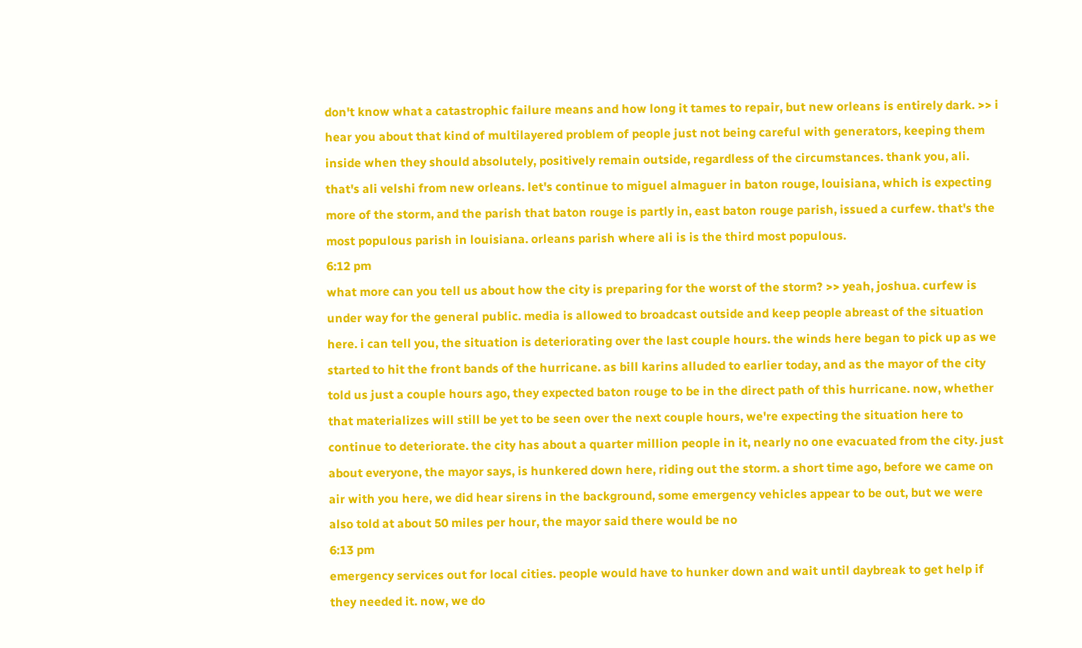don't know what a catastrophic failure means and how long it tames to repair, but new orleans is entirely dark. >> i hear you about that kind of multilayered problem of people just not being careful with generators, keeping them inside when they should absolutely, positively remain outside, regardless of the circumstances. thank you, ali. that's ali velshi from new orleans. let's continue to miguel almaguer in baton rouge, louisiana, which is expecting more of the storm, and the parish that baton rouge is partly in, east baton rouge parish, issued a curfew. that's the most populous parish in louisiana. orleans parish where ali is is the third most populous.
6:12 pm
what more can you tell us about how the city is preparing for the worst of the storm? >> yeah, joshua. curfew is under way for the general public. media is allowed to broadcast outside and keep people abreast of the situation here. i can tell you, the situation is deteriorating over the last couple hours. the winds here began to pick up as we started to hit the front bands of the hurricane. as bill karins alluded to earlier today, and as the mayor of the city told us just a couple hours ago, they expected baton rouge to be in the direct path of this hurricane. now, whether that materializes will still be yet to be seen over the next couple hours, we're expecting the situation here to continue to deteriorate. the city has about a quarter million people in it, nearly no one evacuated from the city. just about everyone, the mayor says, is hunkered down here, riding out the storm. a short time ago, before we came on air with you here, we did hear sirens in the background, some emergency vehicles appear to be out, but we were also told at about 50 miles per hour, the mayor said there would be no
6:13 pm
emergency services out for local cities. people would have to hunker down and wait until daybreak to get help if they needed it. now, we do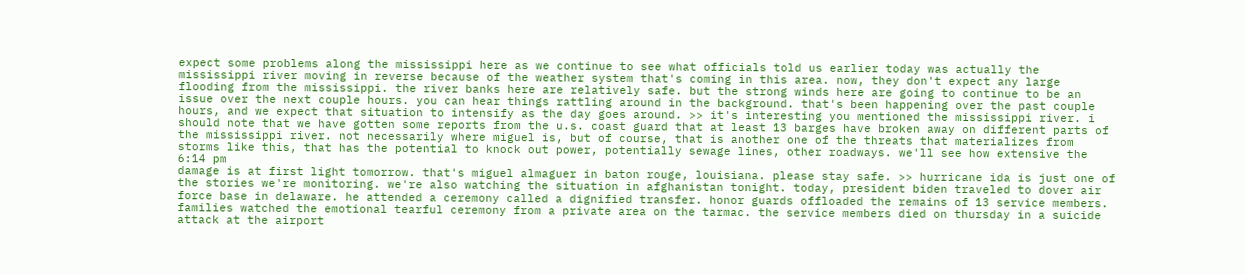expect some problems along the mississippi here as we continue to see what officials told us earlier today was actually the mississippi river moving in reverse because of the weather system that's coming in this area. now, they don't expect any large flooding from the mississippi. the river banks here are relatively safe. but the strong winds here are going to continue to be an issue over the next couple hours. you can hear things rattling around in the background. that's been happening over the past couple hours, and we expect that situation to intensify as the day goes around. >> it's interesting you mentioned the mississippi river. i should note that we have gotten some reports from the u.s. coast guard that at least 13 barges have broken away on different parts of the mississippi river. not necessarily where miguel is, but of course, that is another one of the threats that materializes from storms like this, that has the potential to knock out power, potentially sewage lines, other roadways. we'll see how extensive the
6:14 pm
damage is at first light tomorrow. that's miguel almaguer in baton rouge, louisiana. please stay safe. >> hurricane ida is just one of the stories we're monitoring. we're also watching the situation in afghanistan tonight. today, president biden traveled to dover air force base in delaware. he attended a ceremony called a dignified transfer. honor guards offloaded the remains of 13 service members. families watched the emotional tearful ceremony from a private area on the tarmac. the service members died on thursday in a suicide attack at the airport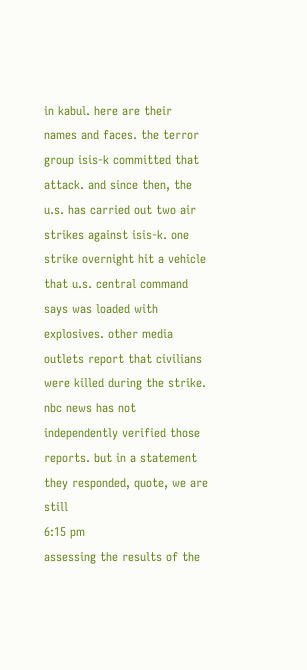in kabul. here are their names and faces. the terror group isis-k committed that attack. and since then, the u.s. has carried out two air strikes against isis-k. one strike overnight hit a vehicle that u.s. central command says was loaded with explosives. other media outlets report that civilians were killed during the strike. nbc news has not independently verified those reports. but in a statement they responded, quote, we are still
6:15 pm
assessing the results of the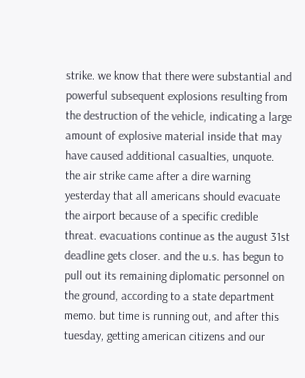strike. we know that there were substantial and powerful subsequent explosions resulting from the destruction of the vehicle, indicating a large amount of explosive material inside that may have caused additional casualties, unquote. the air strike came after a dire warning yesterday that all americans should evacuate the airport because of a specific credible threat. evacuations continue as the august 31st deadline gets closer. and the u.s. has begun to pull out its remaining diplomatic personnel on the ground, according to a state department memo. but time is running out, and after this tuesday, getting american citizens and our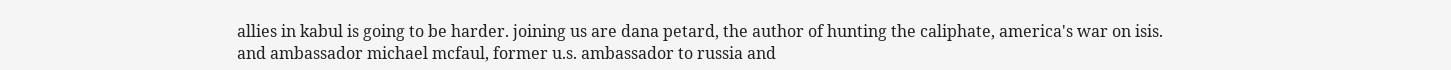allies in kabul is going to be harder. joining us are dana petard, the author of hunting the caliphate, america's war on isis. and ambassador michael mcfaul, former u.s. ambassador to russia and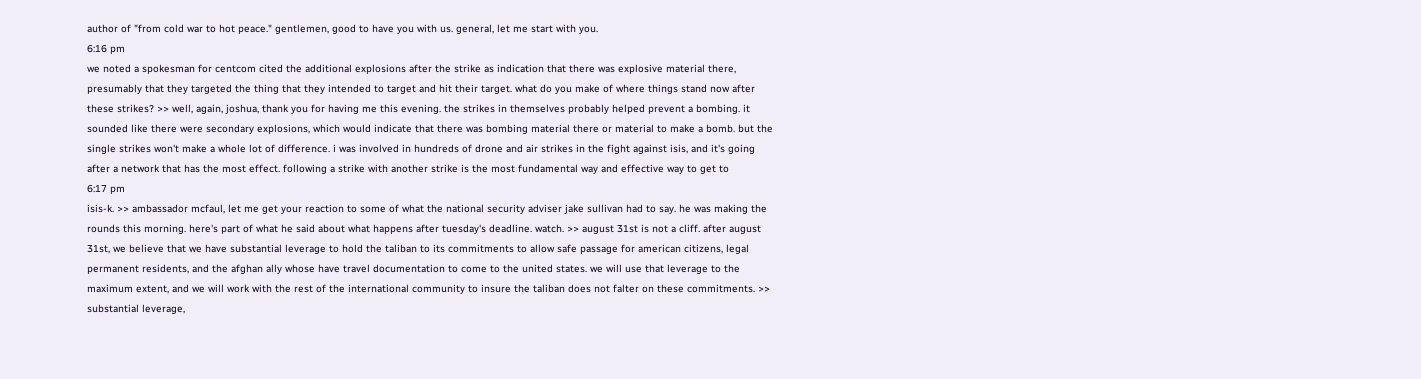author of "from cold war to hot peace." gentlemen, good to have you with us. general, let me start with you.
6:16 pm
we noted a spokesman for centcom cited the additional explosions after the strike as indication that there was explosive material there, presumably that they targeted the thing that they intended to target and hit their target. what do you make of where things stand now after these strikes? >> well, again, joshua, thank you for having me this evening. the strikes in themselves probably helped prevent a bombing. it sounded like there were secondary explosions, which would indicate that there was bombing material there or material to make a bomb. but the single strikes won't make a whole lot of difference. i was involved in hundreds of drone and air strikes in the fight against isis, and it's going after a network that has the most effect. following a strike with another strike is the most fundamental way and effective way to get to
6:17 pm
isis-k. >> ambassador mcfaul, let me get your reaction to some of what the national security adviser jake sullivan had to say. he was making the rounds this morning. here's part of what he said about what happens after tuesday's deadline. watch. >> august 31st is not a cliff. after august 31st, we believe that we have substantial leverage to hold the taliban to its commitments to allow safe passage for american citizens, legal permanent residents, and the afghan ally whose have travel documentation to come to the united states. we will use that leverage to the maximum extent, and we will work with the rest of the international community to insure the taliban does not falter on these commitments. >> substantial leverage,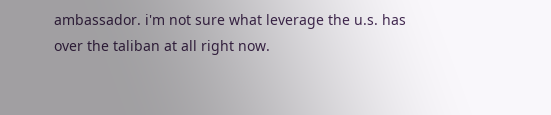ambassador. i'm not sure what leverage the u.s. has over the taliban at all right now.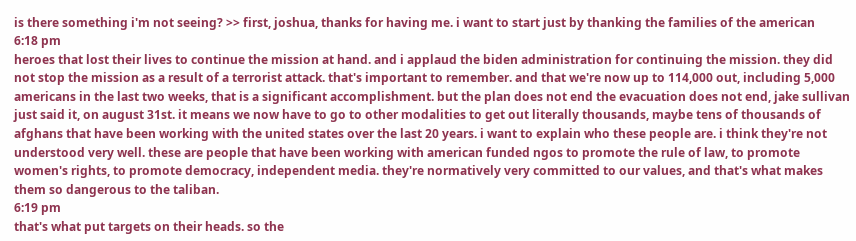is there something i'm not seeing? >> first, joshua, thanks for having me. i want to start just by thanking the families of the american
6:18 pm
heroes that lost their lives to continue the mission at hand. and i applaud the biden administration for continuing the mission. they did not stop the mission as a result of a terrorist attack. that's important to remember. and that we're now up to 114,000 out, including 5,000 americans in the last two weeks, that is a significant accomplishment. but the plan does not end the evacuation does not end, jake sullivan just said it, on august 31st. it means we now have to go to other modalities to get out literally thousands, maybe tens of thousands of afghans that have been working with the united states over the last 20 years. i want to explain who these people are. i think they're not understood very well. these are people that have been working with american funded ngos to promote the rule of law, to promote women's rights, to promote democracy, independent media. they're normatively very committed to our values, and that's what makes them so dangerous to the taliban.
6:19 pm
that's what put targets on their heads. so the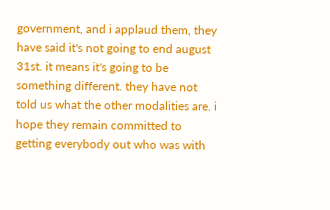government, and i applaud them, they have said it's not going to end august 31st. it means it's going to be something different. they have not told us what the other modalities are. i hope they remain committed to getting everybody out who was with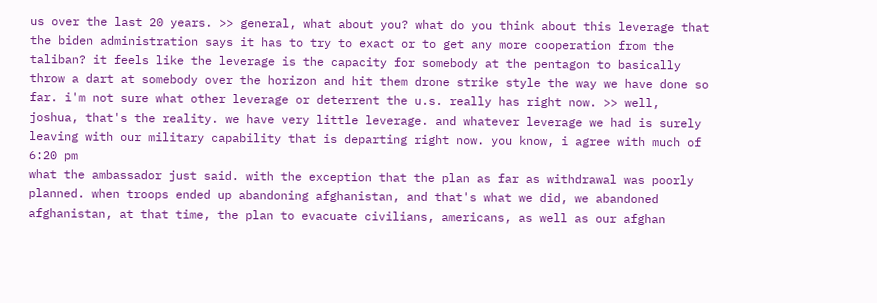us over the last 20 years. >> general, what about you? what do you think about this leverage that the biden administration says it has to try to exact or to get any more cooperation from the taliban? it feels like the leverage is the capacity for somebody at the pentagon to basically throw a dart at somebody over the horizon and hit them drone strike style the way we have done so far. i'm not sure what other leverage or deterrent the u.s. really has right now. >> well, joshua, that's the reality. we have very little leverage. and whatever leverage we had is surely leaving with our military capability that is departing right now. you know, i agree with much of
6:20 pm
what the ambassador just said. with the exception that the plan as far as withdrawal was poorly planned. when troops ended up abandoning afghanistan, and that's what we did, we abandoned afghanistan, at that time, the plan to evacuate civilians, americans, as well as our afghan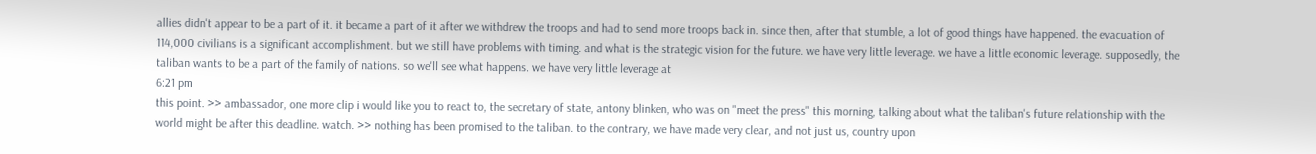allies didn't appear to be a part of it. it became a part of it after we withdrew the troops and had to send more troops back in. since then, after that stumble, a lot of good things have happened. the evacuation of 114,000 civilians is a significant accomplishment. but we still have problems with timing. and what is the strategic vision for the future. we have very little leverage. we have a little economic leverage. supposedly, the taliban wants to be a part of the family of nations. so we'll see what happens. we have very little leverage at
6:21 pm
this point. >> ambassador, one more clip i would like you to react to, the secretary of state, antony blinken, who was on "meet the press" this morning, talking about what the taliban's future relationship with the world might be after this deadline. watch. >> nothing has been promised to the taliban. to the contrary, we have made very clear, and not just us, country upon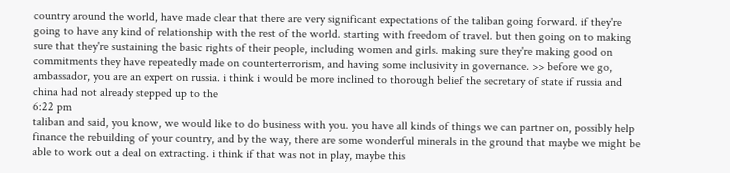country around the world, have made clear that there are very significant expectations of the taliban going forward. if they're going to have any kind of relationship with the rest of the world. starting with freedom of travel. but then going on to making sure that they're sustaining the basic rights of their people, including women and girls. making sure they're making good on commitments they have repeatedly made on counterterrorism, and having some inclusivity in governance. >> before we go, ambassador, you are an expert on russia. i think i would be more inclined to thorough belief the secretary of state if russia and china had not already stepped up to the
6:22 pm
taliban and said, you know, we would like to do business with you. you have all kinds of things we can partner on, possibly help finance the rebuilding of your country, and by the way, there are some wonderful minerals in the ground that maybe we might be able to work out a deal on extracting. i think if that was not in play, maybe this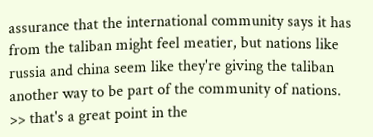assurance that the international community says it has from the taliban might feel meatier, but nations like russia and china seem like they're giving the taliban another way to be part of the community of nations. >> that's a great point in the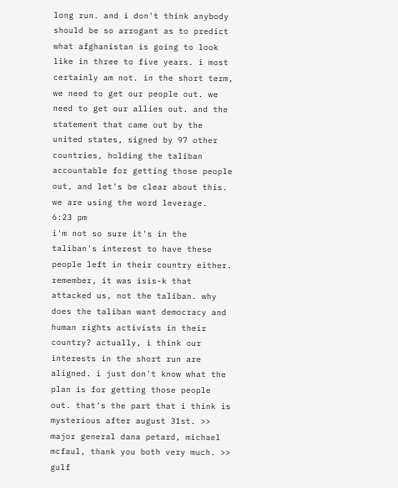long run. and i don't think anybody should be so arrogant as to predict what afghanistan is going to look like in three to five years. i most certainly am not. in the short term, we need to get our people out. we need to get our allies out. and the statement that came out by the united states, signed by 97 other countries, holding the taliban accountable for getting those people out, and let's be clear about this. we are using the word leverage.
6:23 pm
i'm not so sure it's in the taliban's interest to have these people left in their country either. remember, it was isis-k that attacked us, not the taliban. why does the taliban want democracy and human rights activists in their country? actually, i think our interests in the short run are aligned. i just don't know what the plan is for getting those people out. that's the part that i think is mysterious after august 31st. >> major general dana petard, michael mcfaul, thank you both very much. >> gulf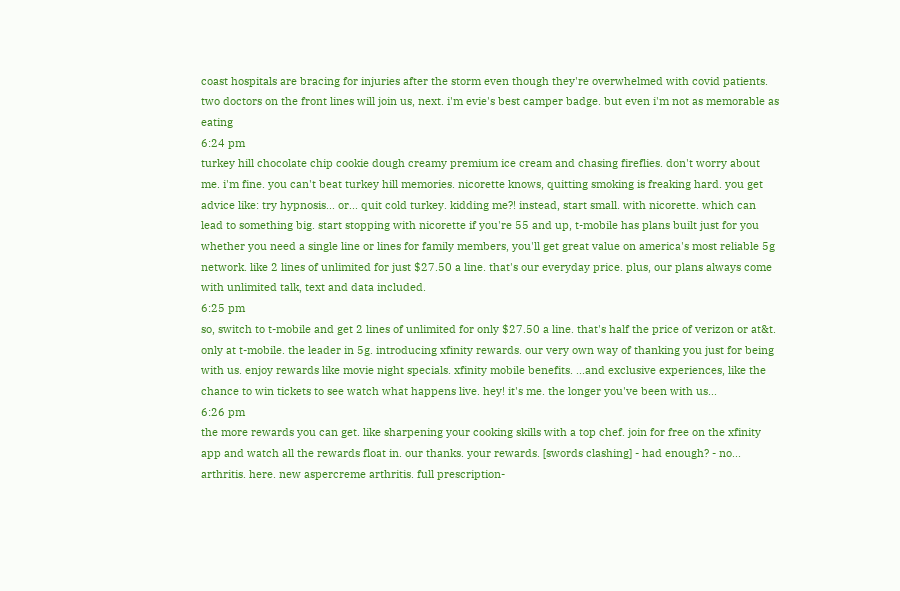coast hospitals are bracing for injuries after the storm even though they're overwhelmed with covid patients. two doctors on the front lines will join us, next. i'm evie's best camper badge. but even i'm not as memorable as eating
6:24 pm
turkey hill chocolate chip cookie dough creamy premium ice cream and chasing fireflies. don't worry about me. i'm fine. you can't beat turkey hill memories. nicorette knows, quitting smoking is freaking hard. you get advice like: try hypnosis... or... quit cold turkey. kidding me?! instead, start small. with nicorette. which can lead to something big. start stopping with nicorette if you're 55 and up, t-mobile has plans built just for you whether you need a single line or lines for family members, you'll get great value on america's most reliable 5g network. like 2 lines of unlimited for just $27.50 a line. that's our everyday price. plus, our plans always come with unlimited talk, text and data included.
6:25 pm
so, switch to t-mobile and get 2 lines of unlimited for only $27.50 a line. that's half the price of verizon or at&t. only at t-mobile. the leader in 5g. introducing xfinity rewards. our very own way of thanking you just for being with us. enjoy rewards like movie night specials. xfinity mobile benefits. ...and exclusive experiences, like the chance to win tickets to see watch what happens live. hey! it's me. the longer you've been with us...
6:26 pm
the more rewards you can get. like sharpening your cooking skills with a top chef. join for free on the xfinity app and watch all the rewards float in. our thanks. your rewards. [swords clashing] - had enough? - no... arthritis. here. new aspercreme arthritis. full prescription-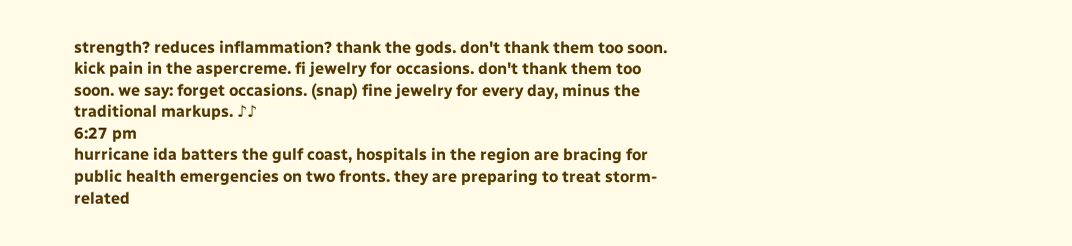strength? reduces inflammation? thank the gods. don't thank them too soon. kick pain in the aspercreme. fi jewelry for occasions. don't thank them too soon. we say: forget occasions. (snap) fine jewelry for every day, minus the traditional markups. ♪♪
6:27 pm
hurricane ida batters the gulf coast, hospitals in the region are bracing for public health emergencies on two fronts. they are preparing to treat storm-related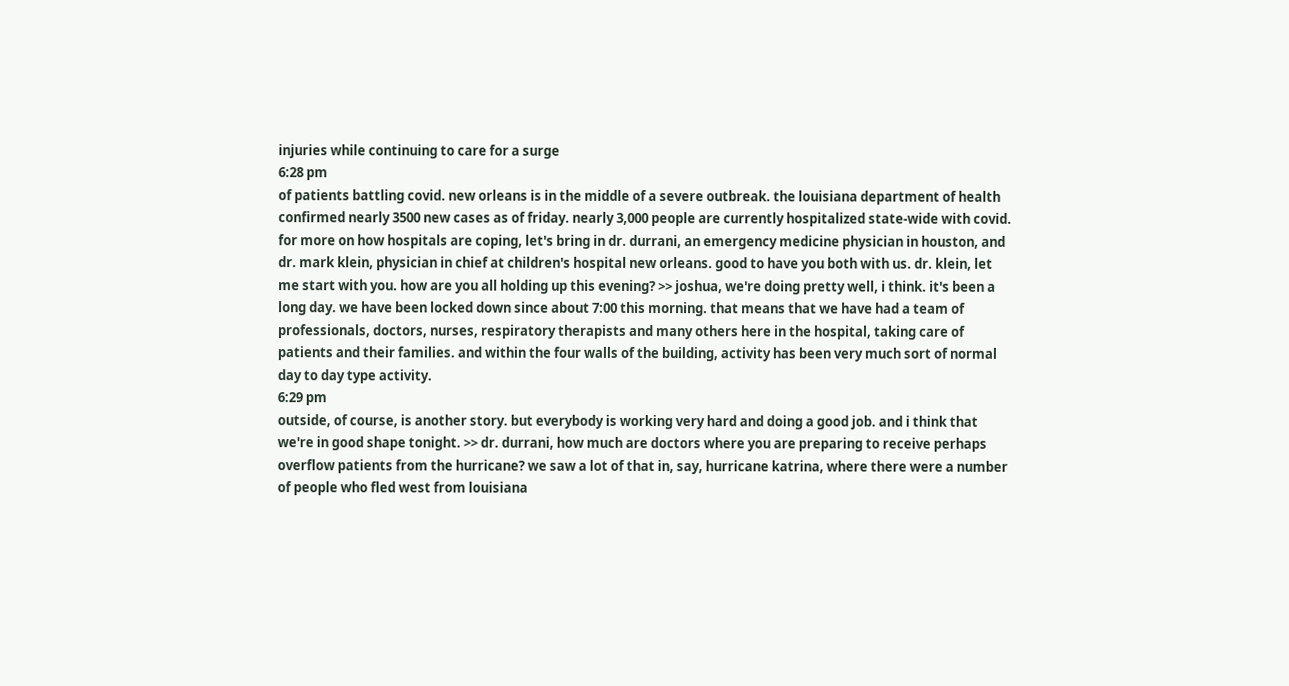injuries while continuing to care for a surge
6:28 pm
of patients battling covid. new orleans is in the middle of a severe outbreak. the louisiana department of health confirmed nearly 3500 new cases as of friday. nearly 3,000 people are currently hospitalized state-wide with covid. for more on how hospitals are coping, let's bring in dr. durrani, an emergency medicine physician in houston, and dr. mark klein, physician in chief at children's hospital new orleans. good to have you both with us. dr. klein, let me start with you. how are you all holding up this evening? >> joshua, we're doing pretty well, i think. it's been a long day. we have been locked down since about 7:00 this morning. that means that we have had a team of professionals, doctors, nurses, respiratory therapists and many others here in the hospital, taking care of patients and their families. and within the four walls of the building, activity has been very much sort of normal day to day type activity.
6:29 pm
outside, of course, is another story. but everybody is working very hard and doing a good job. and i think that we're in good shape tonight. >> dr. durrani, how much are doctors where you are preparing to receive perhaps overflow patients from the hurricane? we saw a lot of that in, say, hurricane katrina, where there were a number of people who fled west from louisiana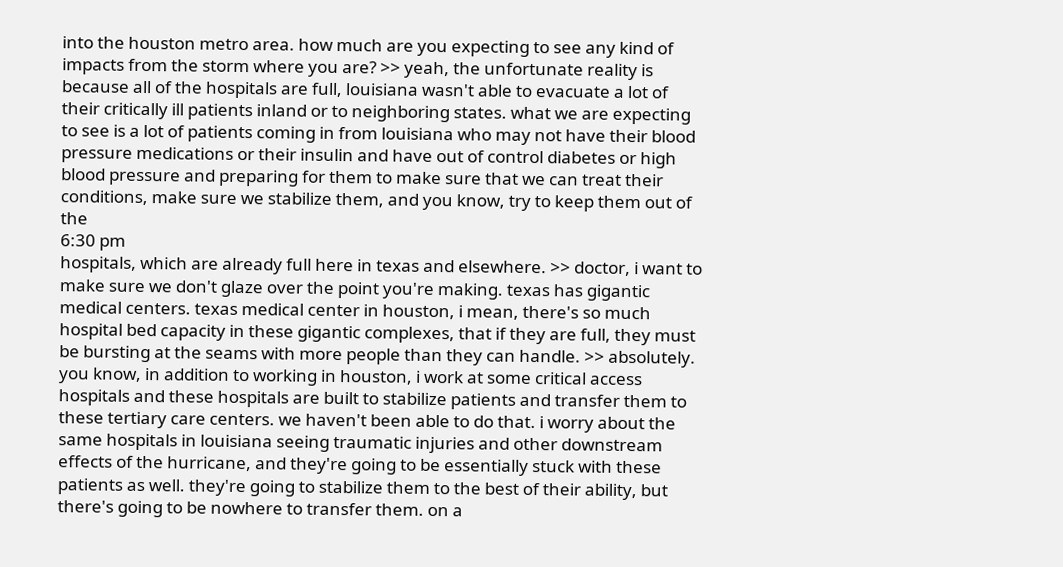into the houston metro area. how much are you expecting to see any kind of impacts from the storm where you are? >> yeah, the unfortunate reality is because all of the hospitals are full, louisiana wasn't able to evacuate a lot of their critically ill patients inland or to neighboring states. what we are expecting to see is a lot of patients coming in from louisiana who may not have their blood pressure medications or their insulin and have out of control diabetes or high blood pressure and preparing for them to make sure that we can treat their conditions, make sure we stabilize them, and you know, try to keep them out of the
6:30 pm
hospitals, which are already full here in texas and elsewhere. >> doctor, i want to make sure we don't glaze over the point you're making. texas has gigantic medical centers. texas medical center in houston, i mean, there's so much hospital bed capacity in these gigantic complexes, that if they are full, they must be bursting at the seams with more people than they can handle. >> absolutely. you know, in addition to working in houston, i work at some critical access hospitals and these hospitals are built to stabilize patients and transfer them to these tertiary care centers. we haven't been able to do that. i worry about the same hospitals in louisiana seeing traumatic injuries and other downstream effects of the hurricane, and they're going to be essentially stuck with these patients as well. they're going to stabilize them to the best of their ability, but there's going to be nowhere to transfer them. on a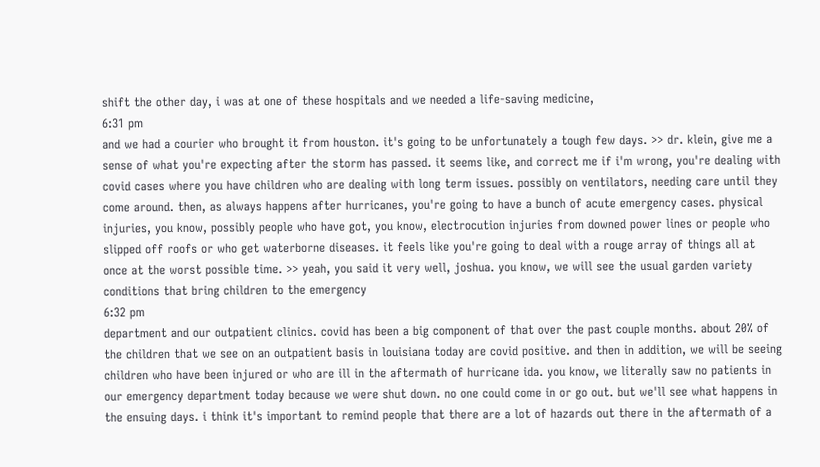shift the other day, i was at one of these hospitals and we needed a life-saving medicine,
6:31 pm
and we had a courier who brought it from houston. it's going to be unfortunately a tough few days. >> dr. klein, give me a sense of what you're expecting after the storm has passed. it seems like, and correct me if i'm wrong, you're dealing with covid cases where you have children who are dealing with long term issues. possibly on ventilators, needing care until they come around. then, as always happens after hurricanes, you're going to have a bunch of acute emergency cases. physical injuries, you know, possibly people who have got, you know, electrocution injuries from downed power lines or people who slipped off roofs or who get waterborne diseases. it feels like you're going to deal with a rouge array of things all at once at the worst possible time. >> yeah, you said it very well, joshua. you know, we will see the usual garden variety conditions that bring children to the emergency
6:32 pm
department and our outpatient clinics. covid has been a big component of that over the past couple months. about 20% of the children that we see on an outpatient basis in louisiana today are covid positive. and then in addition, we will be seeing children who have been injured or who are ill in the aftermath of hurricane ida. you know, we literally saw no patients in our emergency department today because we were shut down. no one could come in or go out. but we'll see what happens in the ensuing days. i think it's important to remind people that there are a lot of hazards out there in the aftermath of a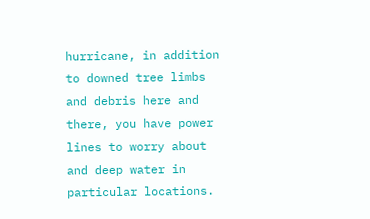hurricane, in addition to downed tree limbs and debris here and there, you have power lines to worry about and deep water in particular locations.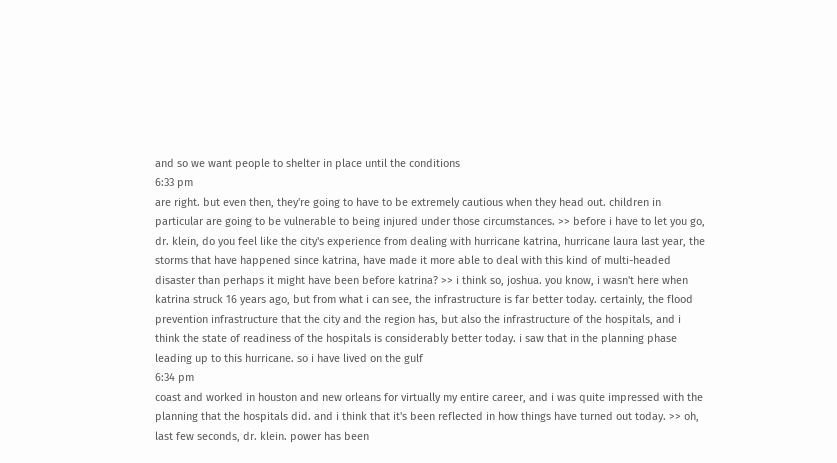and so we want people to shelter in place until the conditions
6:33 pm
are right. but even then, they're going to have to be extremely cautious when they head out. children in particular are going to be vulnerable to being injured under those circumstances. >> before i have to let you go, dr. klein, do you feel like the city's experience from dealing with hurricane katrina, hurricane laura last year, the storms that have happened since katrina, have made it more able to deal with this kind of multi-headed disaster than perhaps it might have been before katrina? >> i think so, joshua. you know, i wasn't here when katrina struck 16 years ago, but from what i can see, the infrastructure is far better today. certainly, the flood prevention infrastructure that the city and the region has, but also the infrastructure of the hospitals, and i think the state of readiness of the hospitals is considerably better today. i saw that in the planning phase leading up to this hurricane. so i have lived on the gulf
6:34 pm
coast and worked in houston and new orleans for virtually my entire career, and i was quite impressed with the planning that the hospitals did. and i think that it's been reflected in how things have turned out today. >> oh, last few seconds, dr. klein. power has been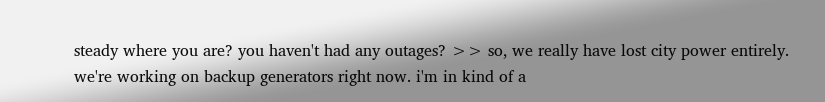steady where you are? you haven't had any outages? >> so, we really have lost city power entirely. we're working on backup generators right now. i'm in kind of a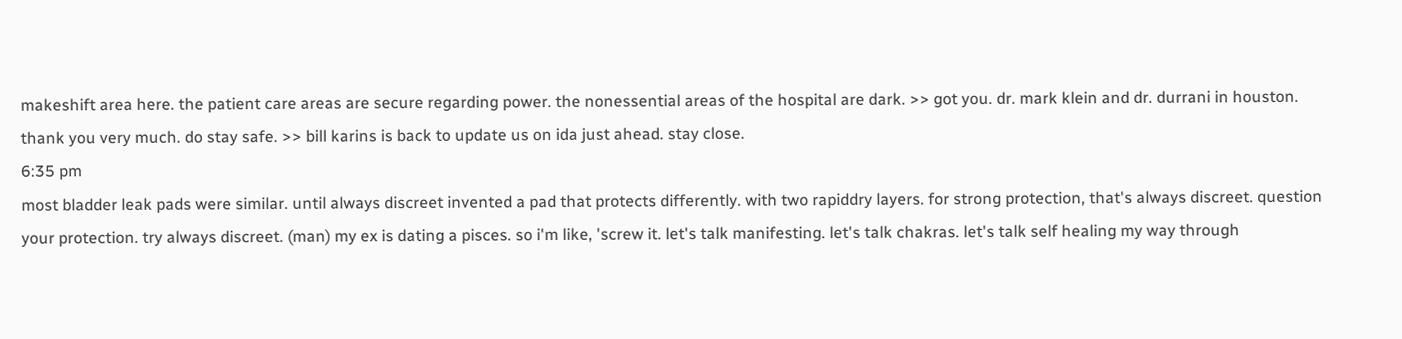makeshift area here. the patient care areas are secure regarding power. the nonessential areas of the hospital are dark. >> got you. dr. mark klein and dr. durrani in houston. thank you very much. do stay safe. >> bill karins is back to update us on ida just ahead. stay close.
6:35 pm
most bladder leak pads were similar. until always discreet invented a pad that protects differently. with two rapiddry layers. for strong protection, that's always discreet. question your protection. try always discreet. (man) my ex is dating a pisces. so i'm like, 'screw it. let's talk manifesting. let's talk chakras. let's talk self healing my way through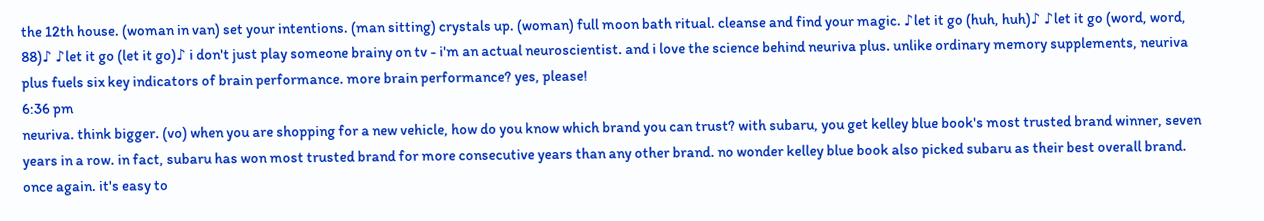the 12th house. (woman in van) set your intentions. (man sitting) crystals up. (woman) full moon bath ritual. cleanse and find your magic. ♪let it go (huh, huh)♪ ♪let it go (word, word, 88)♪ ♪let it go (let it go)♪ i don't just play someone brainy on tv - i'm an actual neuroscientist. and i love the science behind neuriva plus. unlike ordinary memory supplements, neuriva plus fuels six key indicators of brain performance. more brain performance? yes, please!
6:36 pm
neuriva. think bigger. (vo) when you are shopping for a new vehicle, how do you know which brand you can trust? with subaru, you get kelley blue book's most trusted brand winner, seven years in a row. in fact, subaru has won most trusted brand for more consecutive years than any other brand. no wonder kelley blue book also picked subaru as their best overall brand. once again. it's easy to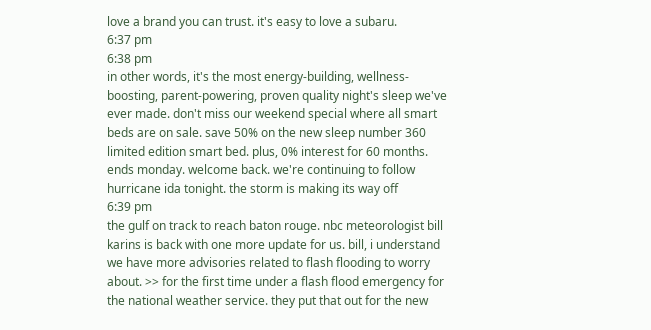love a brand you can trust. it's easy to love a subaru.
6:37 pm
6:38 pm
in other words, it's the most energy-building, wellness-boosting, parent-powering, proven quality night's sleep we've ever made. don't miss our weekend special where all smart beds are on sale. save 50% on the new sleep number 360 limited edition smart bed. plus, 0% interest for 60 months. ends monday. welcome back. we're continuing to follow hurricane ida tonight. the storm is making its way off
6:39 pm
the gulf on track to reach baton rouge. nbc meteorologist bill karins is back with one more update for us. bill, i understand we have more advisories related to flash flooding to worry about. >> for the first time under a flash flood emergency for the national weather service. they put that out for the new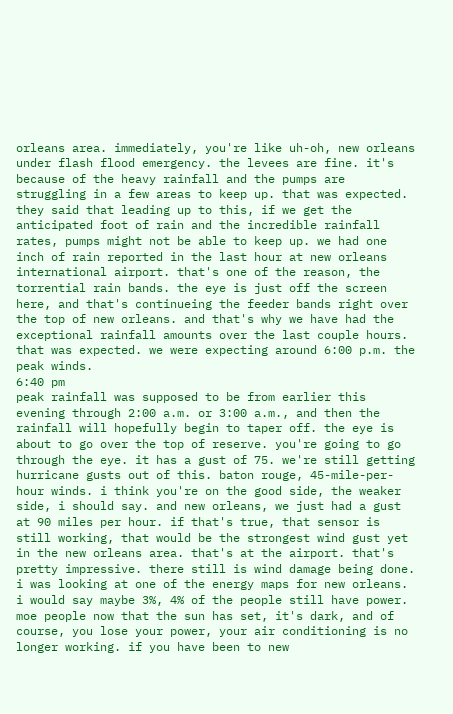orleans area. immediately, you're like uh-oh, new orleans under flash flood emergency. the levees are fine. it's because of the heavy rainfall and the pumps are struggling in a few areas to keep up. that was expected. they said that leading up to this, if we get the anticipated foot of rain and the incredible rainfall rates, pumps might not be able to keep up. we had one inch of rain reported in the last hour at new orleans international airport. that's one of the reason, the torrential rain bands. the eye is just off the screen here, and that's continueing the feeder bands right over the top of new orleans. and that's why we have had the exceptional rainfall amounts over the last couple hours. that was expected. we were expecting around 6:00 p.m. the peak winds.
6:40 pm
peak rainfall was supposed to be from earlier this evening through 2:00 a.m. or 3:00 a.m., and then the rainfall will hopefully begin to taper off. the eye is about to go over the top of reserve. you're going to go through the eye. it has a gust of 75. we're still getting hurricane gusts out of this. baton rouge, 45-mile-per-hour winds. i think you're on the good side, the weaker side, i should say. and new orleans, we just had a gust at 90 miles per hour. if that's true, that sensor is still working, that would be the strongest wind gust yet in the new orleans area. that's at the airport. that's pretty impressive. there still is wind damage being done. i was looking at one of the energy maps for new orleans. i would say maybe 3%, 4% of the people still have power. moe people now that the sun has set, it's dark, and of course, you lose your power, your air conditioning is no longer working. if you have been to new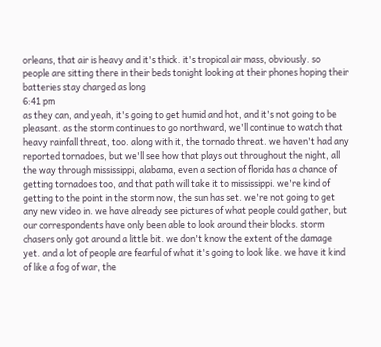orleans, that air is heavy and it's thick. it's tropical air mass, obviously. so people are sitting there in their beds tonight looking at their phones hoping their batteries stay charged as long
6:41 pm
as they can, and yeah, it's going to get humid and hot, and it's not going to be pleasant. as the storm continues to go northward, we'll continue to watch that heavy rainfall threat, too. along with it, the tornado threat. we haven't had any reported tornadoes, but we'll see how that plays out throughout the night, all the way through mississippi, alabama, even a section of florida has a chance of getting tornadoes too, and that path will take it to mississippi. we're kind of getting to the point in the storm now, the sun has set. we're not going to get any new video in. we have already see pictures of what people could gather, but our correspondents have only been able to look around their blocks. storm chasers only got around a little bit. we don't know the extent of the damage yet. and a lot of people are fearful of what it's going to look like. we have it kind of like a fog of war, the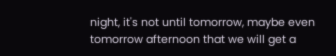night, it's not until tomorrow, maybe even tomorrow afternoon that we will get a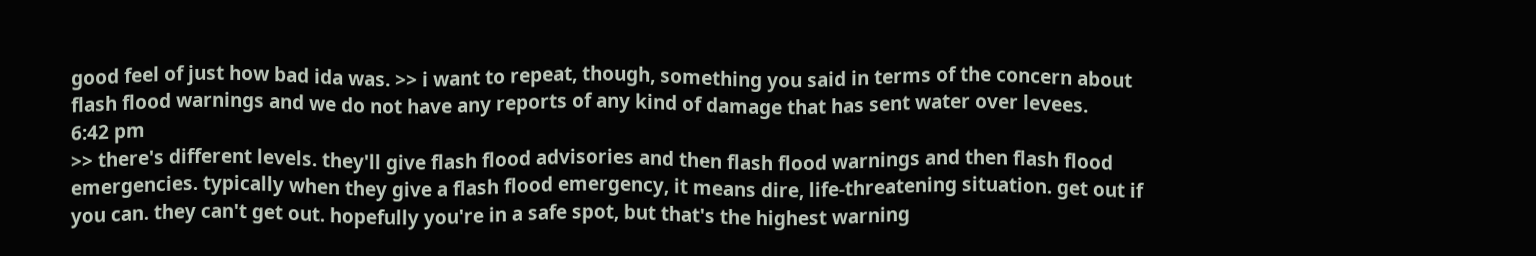good feel of just how bad ida was. >> i want to repeat, though, something you said in terms of the concern about flash flood warnings and we do not have any reports of any kind of damage that has sent water over levees.
6:42 pm
>> there's different levels. they'll give flash flood advisories and then flash flood warnings and then flash flood emergencies. typically when they give a flash flood emergency, it means dire, life-threatening situation. get out if you can. they can't get out. hopefully you're in a safe spot, but that's the highest warning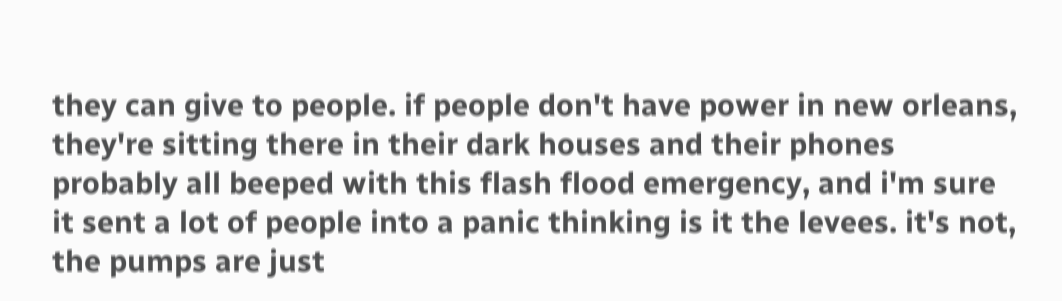they can give to people. if people don't have power in new orleans, they're sitting there in their dark houses and their phones probably all beeped with this flash flood emergency, and i'm sure it sent a lot of people into a panic thinking is it the levees. it's not, the pumps are just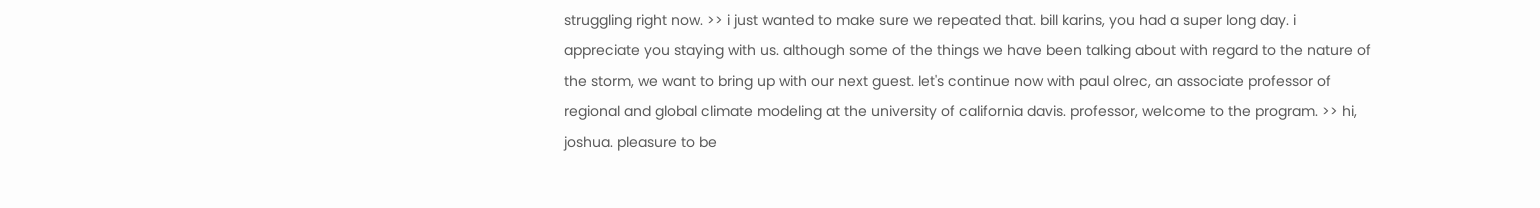struggling right now. >> i just wanted to make sure we repeated that. bill karins, you had a super long day. i appreciate you staying with us. although some of the things we have been talking about with regard to the nature of the storm, we want to bring up with our next guest. let's continue now with paul olrec, an associate professor of regional and global climate modeling at the university of california davis. professor, welcome to the program. >> hi, joshua. pleasure to be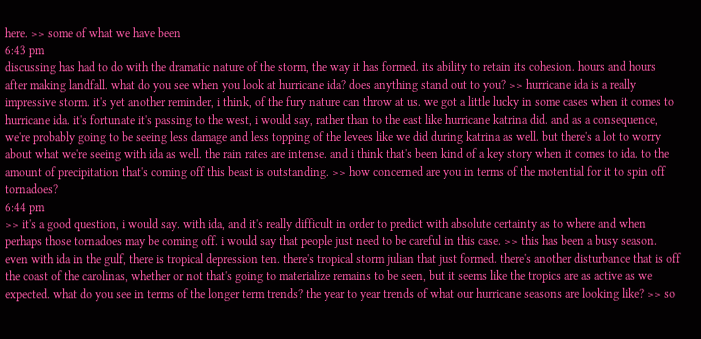here. >> some of what we have been
6:43 pm
discussing has had to do with the dramatic nature of the storm, the way it has formed. its ability to retain its cohesion. hours and hours after making landfall. what do you see when you look at hurricane ida? does anything stand out to you? >> hurricane ida is a really impressive storm. it's yet another reminder, i think, of the fury nature can throw at us. we got a little lucky in some cases when it comes to hurricane ida. it's fortunate it's passing to the west, i would say, rather than to the east like hurricane katrina did. and as a consequence, we're probably going to be seeing less damage and less topping of the levees like we did during katrina as well. but there's a lot to worry about what we're seeing with ida as well. the rain rates are intense. and i think that's been kind of a key story when it comes to ida. to the amount of precipitation that's coming off this beast is outstanding. >> how concerned are you in terms of the motential for it to spin off tornadoes?
6:44 pm
>> it's a good question, i would say. with ida, and it's really difficult in order to predict with absolute certainty as to where and when perhaps those tornadoes may be coming off. i would say that people just need to be careful in this case. >> this has been a busy season. even with ida in the gulf, there is tropical depression ten. there's tropical storm julian that just formed. there's another disturbance that is off the coast of the carolinas, whether or not that's going to materialize remains to be seen, but it seems like the tropics are as active as we expected. what do you see in terms of the longer term trends? the year to year trends of what our hurricane seasons are looking like? >> so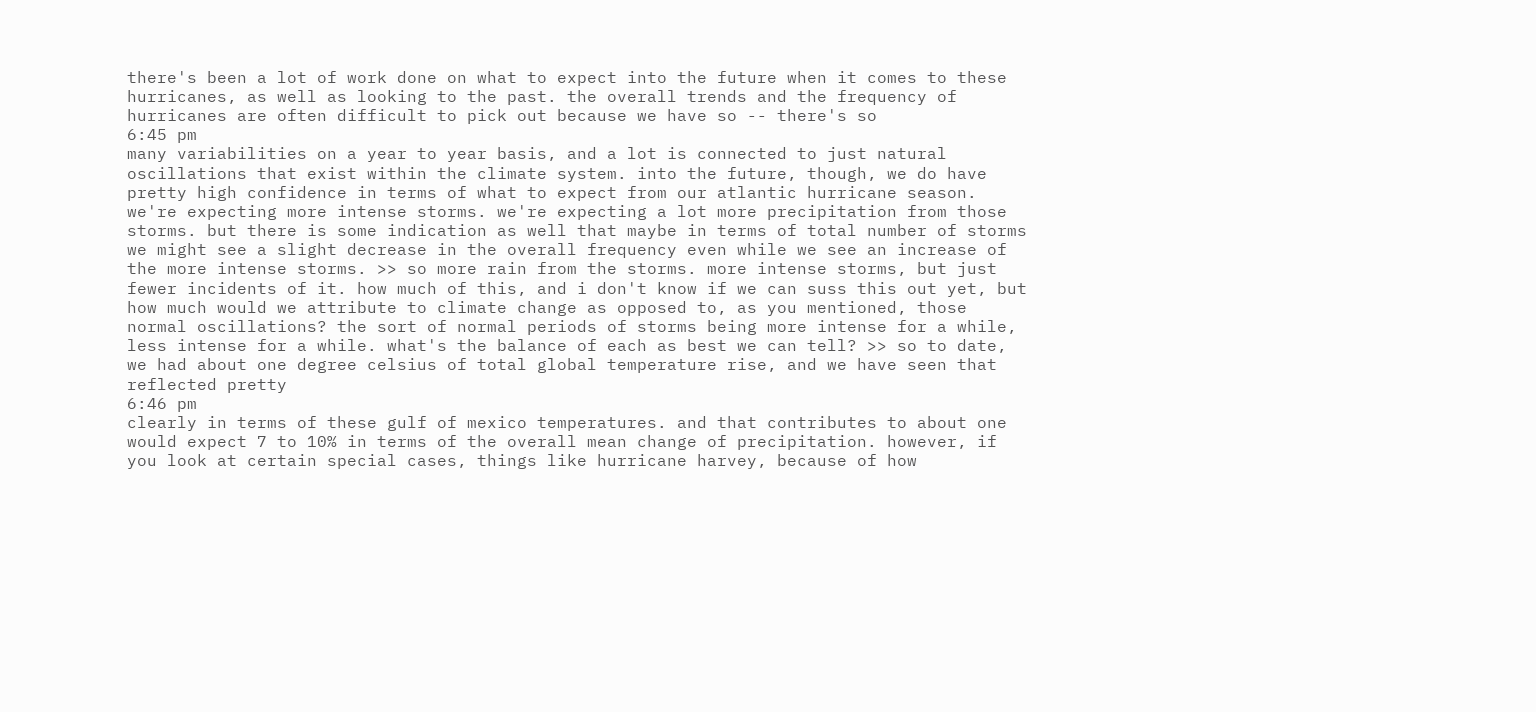there's been a lot of work done on what to expect into the future when it comes to these hurricanes, as well as looking to the past. the overall trends and the frequency of hurricanes are often difficult to pick out because we have so -- there's so
6:45 pm
many variabilities on a year to year basis, and a lot is connected to just natural oscillations that exist within the climate system. into the future, though, we do have pretty high confidence in terms of what to expect from our atlantic hurricane season. we're expecting more intense storms. we're expecting a lot more precipitation from those storms. but there is some indication as well that maybe in terms of total number of storms we might see a slight decrease in the overall frequency even while we see an increase of the more intense storms. >> so more rain from the storms. more intense storms, but just fewer incidents of it. how much of this, and i don't know if we can suss this out yet, but how much would we attribute to climate change as opposed to, as you mentioned, those normal oscillations? the sort of normal periods of storms being more intense for a while, less intense for a while. what's the balance of each as best we can tell? >> so to date, we had about one degree celsius of total global temperature rise, and we have seen that reflected pretty
6:46 pm
clearly in terms of these gulf of mexico temperatures. and that contributes to about one would expect 7 to 10% in terms of the overall mean change of precipitation. however, if you look at certain special cases, things like hurricane harvey, because of how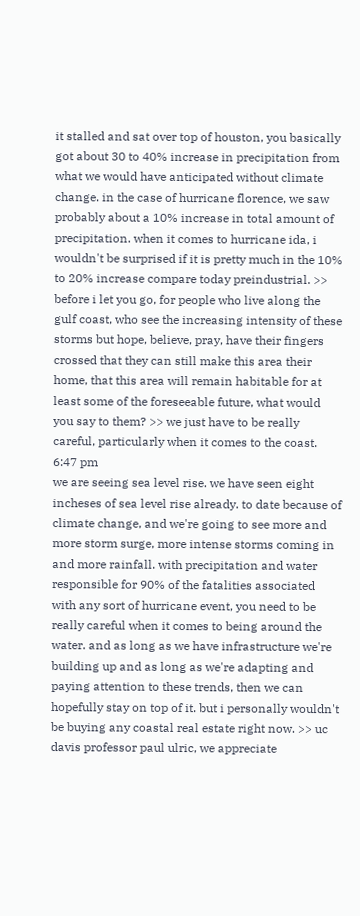it stalled and sat over top of houston, you basically got about 30 to 40% increase in precipitation from what we would have anticipated without climate change. in the case of hurricane florence, we saw probably about a 10% increase in total amount of precipitation. when it comes to hurricane ida, i wouldn't be surprised if it is pretty much in the 10% to 20% increase compare today preindustrial. >> before i let you go, for people who live along the gulf coast, who see the increasing intensity of these storms but hope, believe, pray, have their fingers crossed that they can still make this area their home, that this area will remain habitable for at least some of the foreseeable future, what would you say to them? >> we just have to be really careful, particularly when it comes to the coast.
6:47 pm
we are seeing sea level rise. we have seen eight incheses of sea level rise already. to date because of climate change, and we're going to see more and more storm surge, more intense storms coming in and more rainfall. with precipitation and water responsible for 90% of the fatalities associated with any sort of hurricane event, you need to be really careful when it comes to being around the water. and as long as we have infrastructure we're building up and as long as we're adapting and paying attention to these trends, then we can hopefully stay on top of it. but i personally wouldn't be buying any coastal real estate right now. >> uc davis professor paul ulric, we appreciate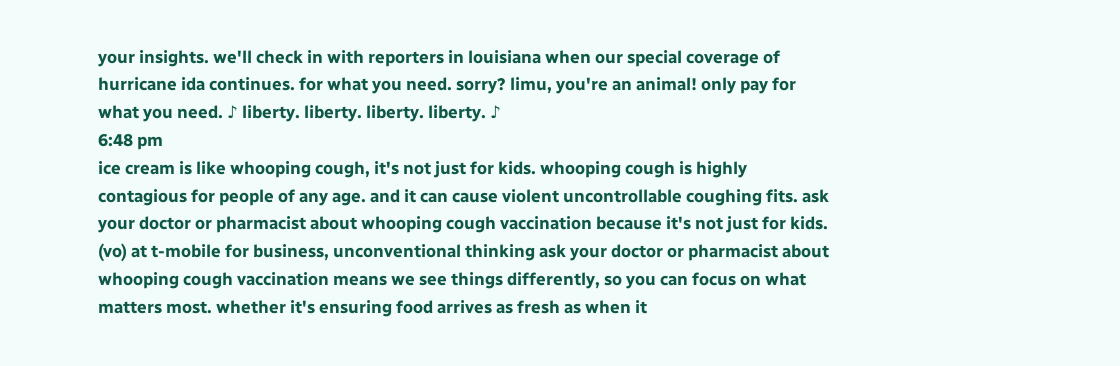your insights. we'll check in with reporters in louisiana when our special coverage of hurricane ida continues. for what you need. sorry? limu, you're an animal! only pay for what you need. ♪ liberty. liberty. liberty. liberty. ♪
6:48 pm
ice cream is like whooping cough, it's not just for kids. whooping cough is highly contagious for people of any age. and it can cause violent uncontrollable coughing fits. ask your doctor or pharmacist about whooping cough vaccination because it's not just for kids. (vo) at t-mobile for business, unconventional thinking ask your doctor or pharmacist about whooping cough vaccination means we see things differently, so you can focus on what matters most. whether it's ensuring food arrives as fresh as when it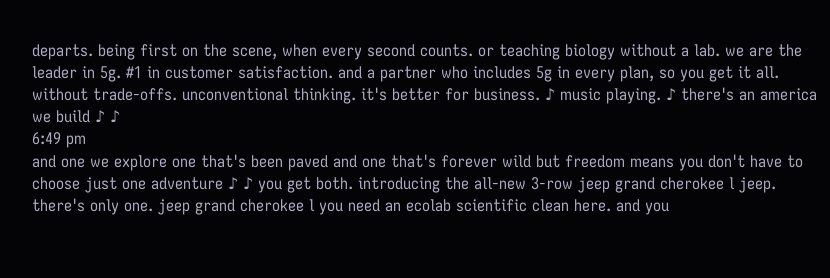departs. being first on the scene, when every second counts. or teaching biology without a lab. we are the leader in 5g. #1 in customer satisfaction. and a partner who includes 5g in every plan, so you get it all. without trade-offs. unconventional thinking. it's better for business. ♪ music playing. ♪ there's an america we build ♪ ♪
6:49 pm
and one we explore one that's been paved and one that's forever wild but freedom means you don't have to choose just one adventure ♪ ♪ you get both. introducing the all-new 3-row jeep grand cherokee l jeep. there's only one. jeep grand cherokee l you need an ecolab scientific clean here. and you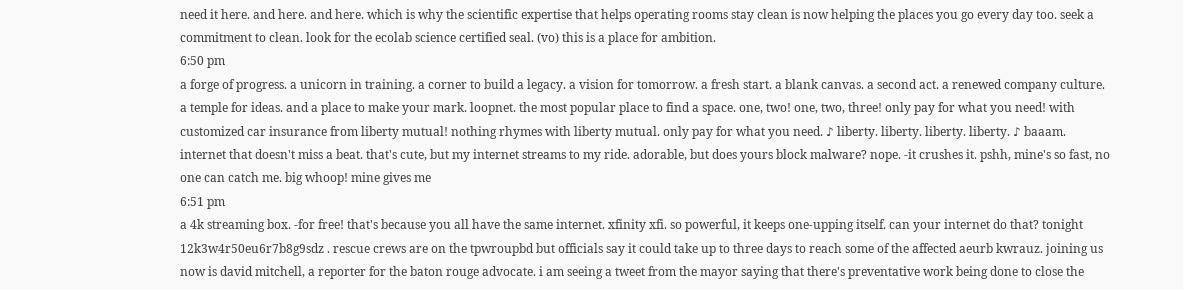need it here. and here. and here. which is why the scientific expertise that helps operating rooms stay clean is now helping the places you go every day too. seek a commitment to clean. look for the ecolab science certified seal. (vo) this is a place for ambition.
6:50 pm
a forge of progress. a unicorn in training. a corner to build a legacy. a vision for tomorrow. a fresh start. a blank canvas. a second act. a renewed company culture. a temple for ideas. and a place to make your mark. loopnet. the most popular place to find a space. one, two! one, two, three! only pay for what you need! with customized car insurance from liberty mutual! nothing rhymes with liberty mutual. only pay for what you need. ♪ liberty. liberty. liberty. liberty. ♪ baaam. internet that doesn't miss a beat. that's cute, but my internet streams to my ride. adorable, but does yours block malware? nope. -it crushes it. pshh, mine's so fast, no one can catch me. big whoop! mine gives me
6:51 pm
a 4k streaming box. -for free! that's because you all have the same internet. xfinity xfi. so powerful, it keeps one-upping itself. can your internet do that? tonight 12k3w4r50eu6r7b8g9sdz . rescue crews are on the tpwroupbd but officials say it could take up to three days to reach some of the affected aeurb kwrauz. joining us now is david mitchell, a reporter for the baton rouge advocate. i am seeing a tweet from the mayor saying that there's preventative work being done to close the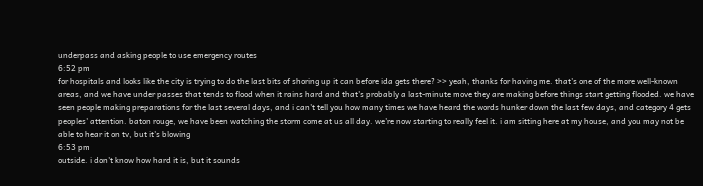underpass and asking people to use emergency routes
6:52 pm
for hospitals and looks like the city is trying to do the last bits of shoring up it can before ida gets there? >> yeah, thanks for having me. that's one of the more well-known areas, and we have under passes that tends to flood when it rains hard and that's probably a last-minute move they are making before things start getting flooded. we have seen people making preparations for the last several days, and i can't tell you how many times we have heard the words hunker down the last few days, and category 4 gets peoples' attention. baton rouge, we have been watching the storm come at us all day. we're now starting to really feel it. i am sitting here at my house, and you may not be able to hear it on tv, but it's blowing
6:53 pm
outside. i don't know how hard it is, but it sounds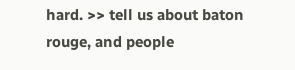hard. >> tell us about baton rouge, and people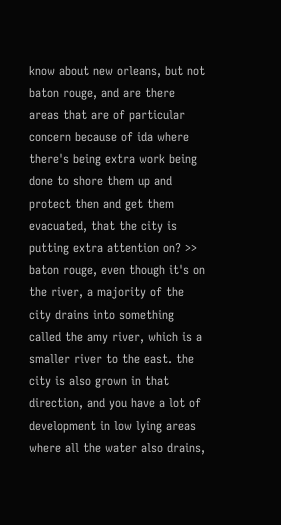know about new orleans, but not baton rouge, and are there areas that are of particular concern because of ida where there's being extra work being done to shore them up and protect then and get them evacuated, that the city is putting extra attention on? >> baton rouge, even though it's on the river, a majority of the city drains into something called the amy river, which is a smaller river to the east. the city is also grown in that direction, and you have a lot of development in low lying areas where all the water also drains,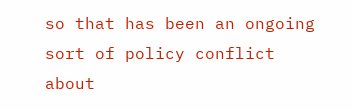so that has been an ongoing sort of policy conflict about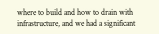where to build and how to drain with infrastructure, and we had a significant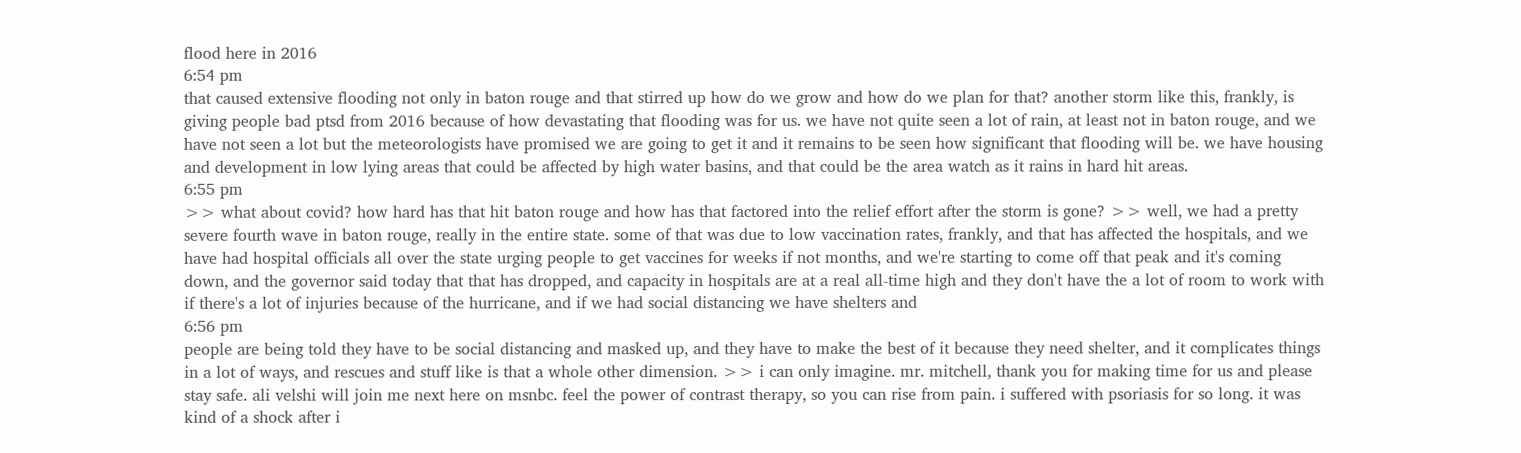flood here in 2016
6:54 pm
that caused extensive flooding not only in baton rouge and that stirred up how do we grow and how do we plan for that? another storm like this, frankly, is giving people bad ptsd from 2016 because of how devastating that flooding was for us. we have not quite seen a lot of rain, at least not in baton rouge, and we have not seen a lot but the meteorologists have promised we are going to get it and it remains to be seen how significant that flooding will be. we have housing and development in low lying areas that could be affected by high water basins, and that could be the area watch as it rains in hard hit areas.
6:55 pm
>> what about covid? how hard has that hit baton rouge and how has that factored into the relief effort after the storm is gone? >> well, we had a pretty severe fourth wave in baton rouge, really in the entire state. some of that was due to low vaccination rates, frankly, and that has affected the hospitals, and we have had hospital officials all over the state urging people to get vaccines for weeks if not months, and we're starting to come off that peak and it's coming down, and the governor said today that that has dropped, and capacity in hospitals are at a real all-time high and they don't have the a lot of room to work with if there's a lot of injuries because of the hurricane, and if we had social distancing we have shelters and
6:56 pm
people are being told they have to be social distancing and masked up, and they have to make the best of it because they need shelter, and it complicates things in a lot of ways, and rescues and stuff like is that a whole other dimension. >> i can only imagine. mr. mitchell, thank you for making time for us and please stay safe. ali velshi will join me next here on msnbc. feel the power of contrast therapy, so you can rise from pain. i suffered with psoriasis for so long. it was kind of a shock after i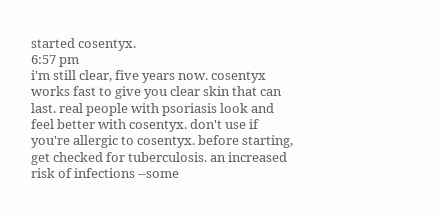started cosentyx.
6:57 pm
i'm still clear, five years now. cosentyx works fast to give you clear skin that can last. real people with psoriasis look and feel better with cosentyx. don't use if you're allergic to cosentyx. before starting, get checked for tuberculosis. an increased risk of infections --some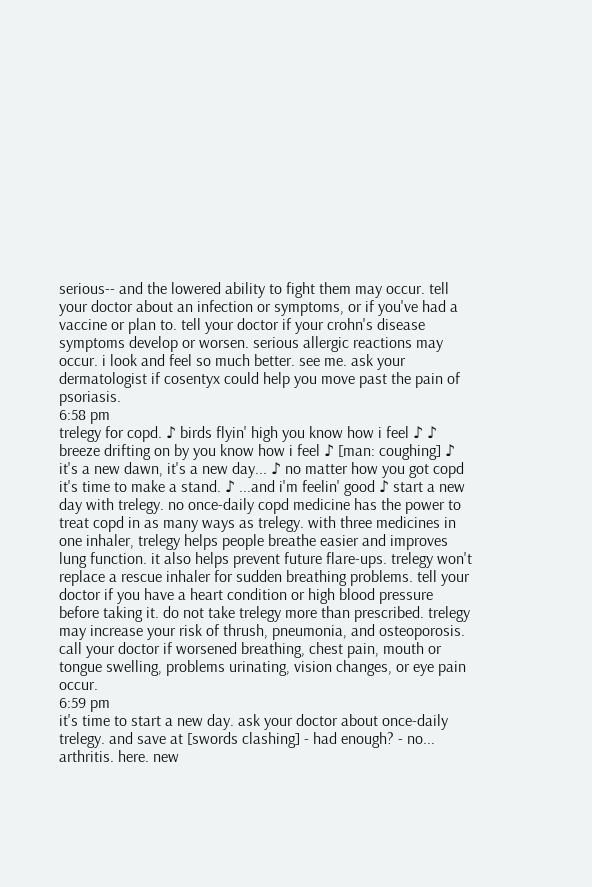serious-- and the lowered ability to fight them may occur. tell your doctor about an infection or symptoms, or if you've had a vaccine or plan to. tell your doctor if your crohn's disease symptoms develop or worsen. serious allergic reactions may occur. i look and feel so much better. see me. ask your dermatologist if cosentyx could help you move past the pain of psoriasis.
6:58 pm
trelegy for copd. ♪ birds flyin' high you know how i feel ♪ ♪ breeze drifting on by you know how i feel ♪ [man: coughing] ♪ it's a new dawn, it's a new day... ♪ no matter how you got copd it's time to make a stand. ♪ ...and i'm feelin' good ♪ start a new day with trelegy. no once-daily copd medicine has the power to treat copd in as many ways as trelegy. with three medicines in one inhaler, trelegy helps people breathe easier and improves lung function. it also helps prevent future flare-ups. trelegy won't replace a rescue inhaler for sudden breathing problems. tell your doctor if you have a heart condition or high blood pressure before taking it. do not take trelegy more than prescribed. trelegy may increase your risk of thrush, pneumonia, and osteoporosis. call your doctor if worsened breathing, chest pain, mouth or tongue swelling, problems urinating, vision changes, or eye pain occur.
6:59 pm
it's time to start a new day. ask your doctor about once-daily trelegy. and save at [swords clashing] - had enough? - no... arthritis. here. new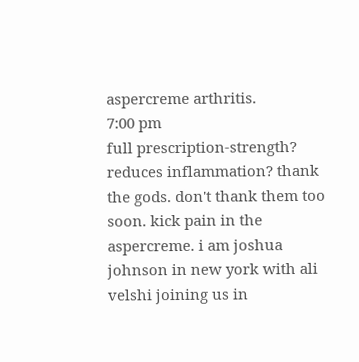aspercreme arthritis.
7:00 pm
full prescription-strength? reduces inflammation? thank the gods. don't thank them too soon. kick pain in the aspercreme. i am joshua johnson in new york with ali velshi joining us in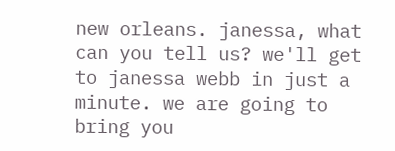new orleans. janessa, what can you tell us? we'll get to janessa webb in just a minute. we are going to bring you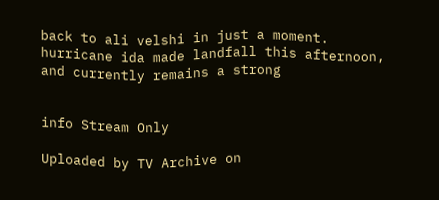back to ali velshi in just a moment. hurricane ida made landfall this afternoon, and currently remains a strong


info Stream Only

Uploaded by TV Archive on